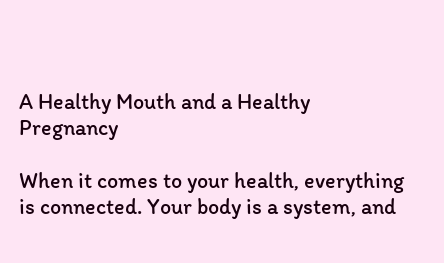A Healthy Mouth and a Healthy Pregnancy

When it comes to your health, everything is connected. Your body is a system, and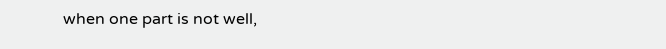when one part is not well,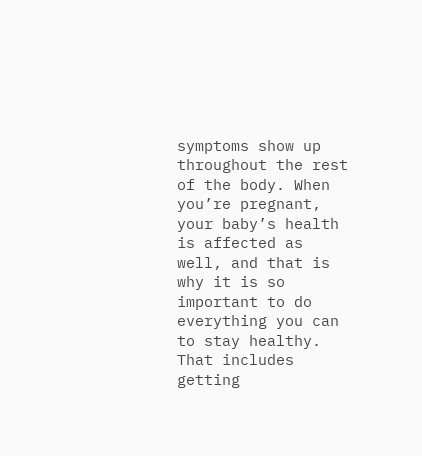symptoms show up throughout the rest of the body. When you’re pregnant, your baby’s health is affected as well, and that is why it is so important to do everything you can to stay healthy. That includes getting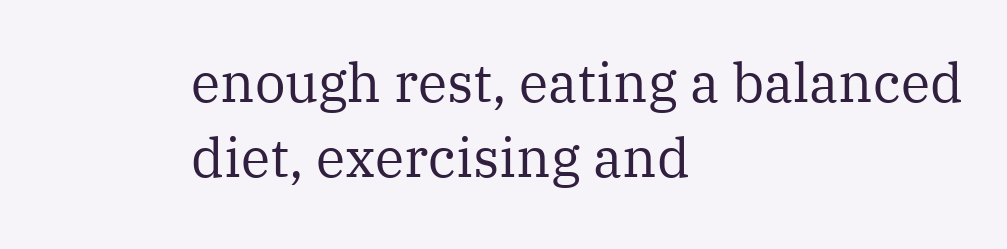enough rest, eating a balanced diet, exercising and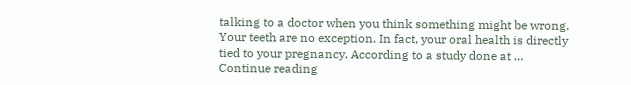talking to a doctor when you think something might be wrong. Your teeth are no exception. In fact, your oral health is directly tied to your pregnancy. According to a study done at … Continue reading